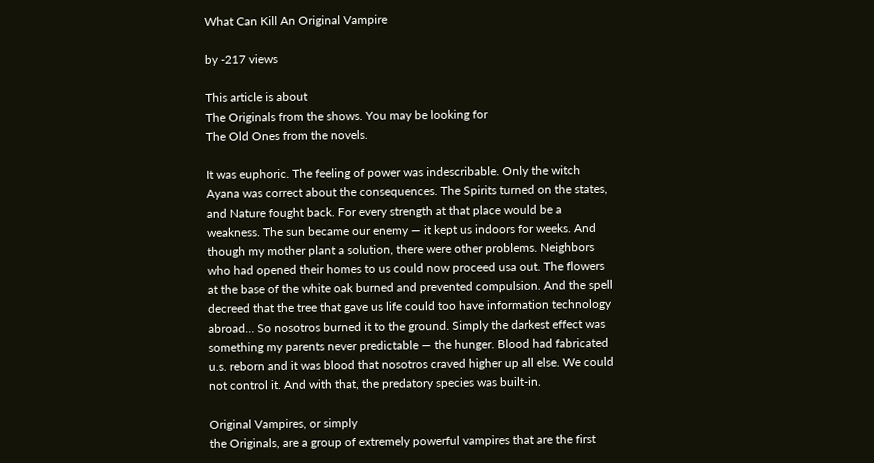What Can Kill An Original Vampire

by -217 views

This article is about
The Originals from the shows. You may be looking for
The Old Ones from the novels.

It was euphoric. The feeling of power was indescribable. Only the witch Ayana was correct about the consequences. The Spirits turned on the states, and Nature fought back. For every strength at that place would be a weakness. The sun became our enemy — it kept us indoors for weeks. And though my mother plant a solution, there were other problems. Neighbors who had opened their homes to us could now proceed usa out. The flowers at the base of the white oak burned and prevented compulsion. And the spell decreed that the tree that gave us life could too have information technology abroad… So nosotros burned it to the ground. Simply the darkest effect was something my parents never predictable — the hunger. Blood had fabricated u.s. reborn and it was blood that nosotros craved higher up all else. We could not control it. And with that, the predatory species was built-in.

Original Vampires, or simply
the Originals, are a group of extremely powerful vampires that are the first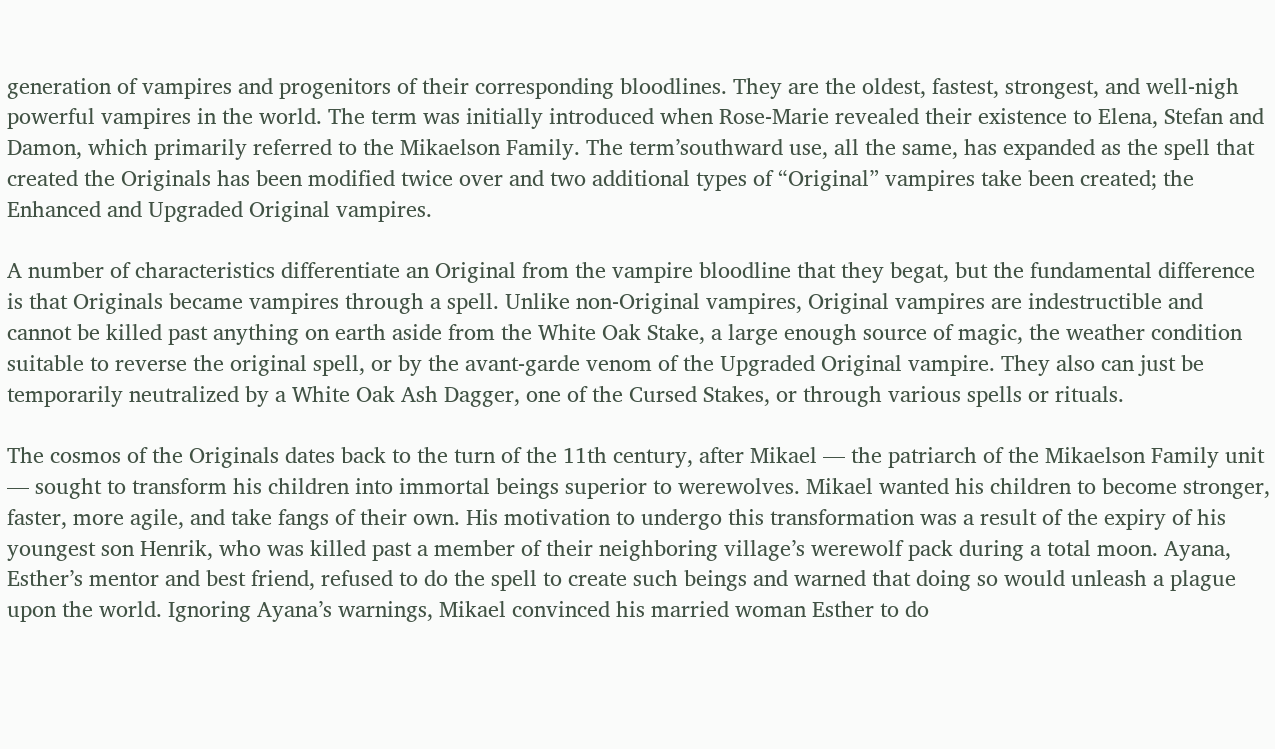generation of vampires and progenitors of their corresponding bloodlines. They are the oldest, fastest, strongest, and well-nigh powerful vampires in the world. The term was initially introduced when Rose-Marie revealed their existence to Elena, Stefan and Damon, which primarily referred to the Mikaelson Family. The term’southward use, all the same, has expanded as the spell that created the Originals has been modified twice over and two additional types of “Original” vampires take been created; the Enhanced and Upgraded Original vampires.

A number of characteristics differentiate an Original from the vampire bloodline that they begat, but the fundamental difference is that Originals became vampires through a spell. Unlike non-Original vampires, Original vampires are indestructible and cannot be killed past anything on earth aside from the White Oak Stake, a large enough source of magic, the weather condition suitable to reverse the original spell, or by the avant-garde venom of the Upgraded Original vampire. They also can just be temporarily neutralized by a White Oak Ash Dagger, one of the Cursed Stakes, or through various spells or rituals.

The cosmos of the Originals dates back to the turn of the 11th century, after Mikael — the patriarch of the Mikaelson Family unit — sought to transform his children into immortal beings superior to werewolves. Mikael wanted his children to become stronger, faster, more agile, and take fangs of their own. His motivation to undergo this transformation was a result of the expiry of his youngest son Henrik, who was killed past a member of their neighboring village’s werewolf pack during a total moon. Ayana, Esther’s mentor and best friend, refused to do the spell to create such beings and warned that doing so would unleash a plague upon the world. Ignoring Ayana’s warnings, Mikael convinced his married woman Esther to do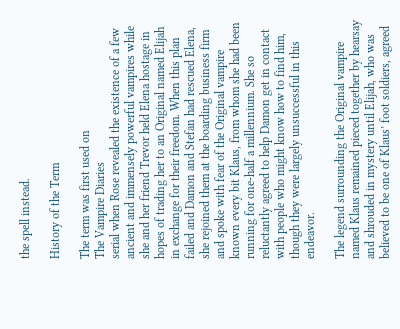the spell instead.

History of the Term

The term was first used on
The Vampire Diaries
serial when Rose revealed the existence of a few ancient and immensely powerful vampires while she and her friend Trevor held Elena hostage in hopes of trading her to an Original named Elijah in exchange for their freedom. When this plan failed and Damon and Stefan had rescued Elena, she rejoined them at the boarding business firm and spoke with fear of the Original vampire known every bit Klaus, from whom she had been running for one-half a millennium. She so reluctantly agreed to help Damon get in contact with people who might know how to find him, though they were largely unsuccessful in this endeavor.

The legend surrounding the Original vampire named Klaus remained pieced together by hearsay and shrouded in mystery until Elijah, who was believed to be one of Klaus’ foot soldiers, agreed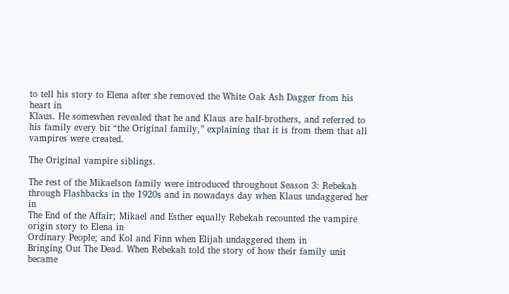to tell his story to Elena after she removed the White Oak Ash Dagger from his heart in
Klaus. He somewhen revealed that he and Klaus are half-brothers, and referred to his family every bit “the Original family,” explaining that it is from them that all vampires were created.

The Original vampire siblings.

The rest of the Mikaelson family were introduced throughout Season 3: Rebekah through Flashbacks in the 1920s and in nowadays day when Klaus undaggered her in
The End of the Affair; Mikael and Esther equally Rebekah recounted the vampire origin story to Elena in
Ordinary People; and Kol and Finn when Elijah undaggered them in
Bringing Out The Dead. When Rebekah told the story of how their family unit became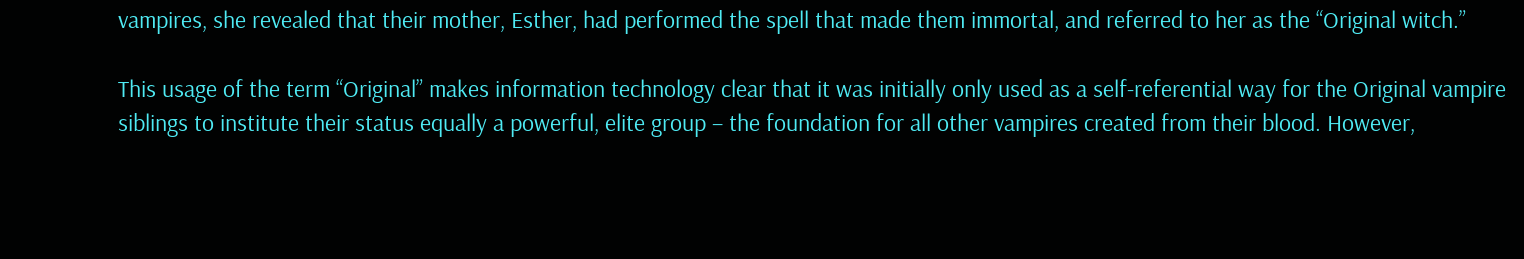vampires, she revealed that their mother, Esther, had performed the spell that made them immortal, and referred to her as the “Original witch.”

This usage of the term “Original” makes information technology clear that it was initially only used as a self-referential way for the Original vampire siblings to institute their status equally a powerful, elite group – the foundation for all other vampires created from their blood. However,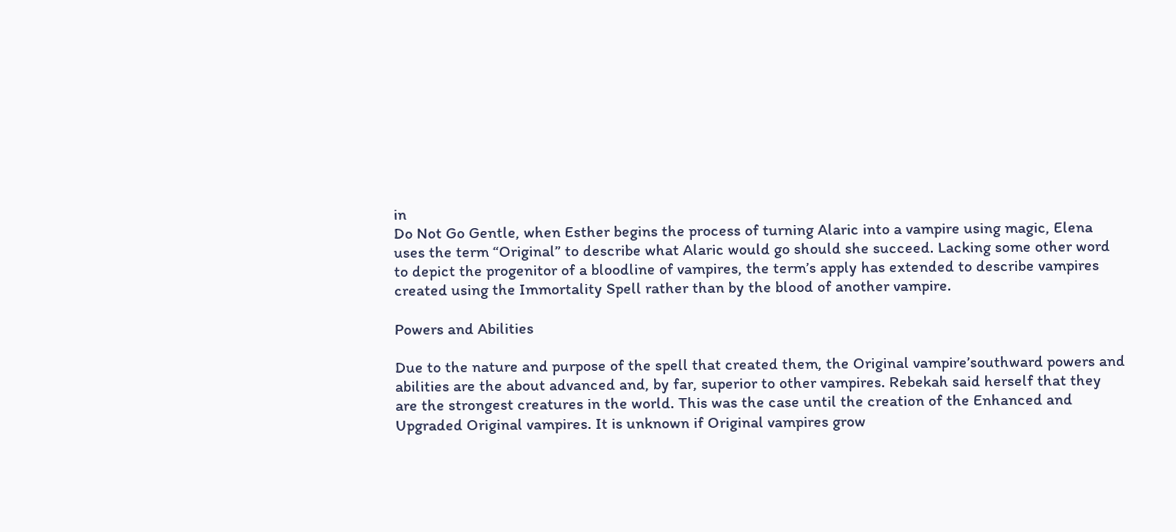in
Do Not Go Gentle, when Esther begins the process of turning Alaric into a vampire using magic, Elena uses the term “Original” to describe what Alaric would go should she succeed. Lacking some other word to depict the progenitor of a bloodline of vampires, the term’s apply has extended to describe vampires created using the Immortality Spell rather than by the blood of another vampire.

Powers and Abilities

Due to the nature and purpose of the spell that created them, the Original vampire’southward powers and abilities are the about advanced and, by far, superior to other vampires. Rebekah said herself that they are the strongest creatures in the world. This was the case until the creation of the Enhanced and Upgraded Original vampires. It is unknown if Original vampires grow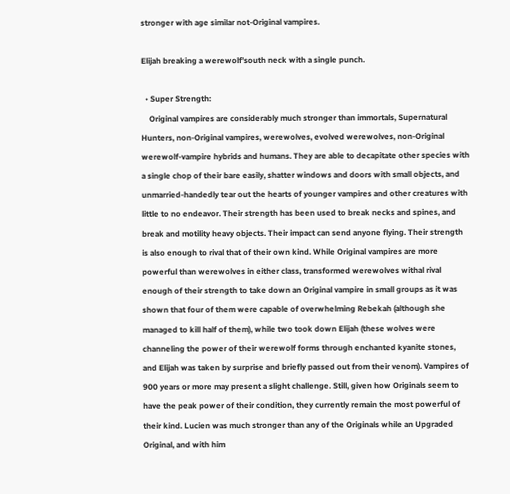stronger with age similar not-Original vampires.

Elijah breaking a werewolf’south neck with a single punch.

  • Super Strength:
    Original vampires are considerably much stronger than immortals, Supernatural Hunters, non-Original vampires, werewolves, evolved werewolves, non-Original werewolf-vampire hybrids and humans. They are able to decapitate other species with a single chop of their bare easily, shatter windows and doors with small objects, and unmarried-handedly tear out the hearts of younger vampires and other creatures with little to no endeavor. Their strength has been used to break necks and spines, and break and motility heavy objects. Their impact can send anyone flying. Their strength is also enough to rival that of their own kind. While Original vampires are more powerful than werewolves in either class, transformed werewolves withal rival enough of their strength to take down an Original vampire in small groups as it was shown that four of them were capable of overwhelming Rebekah (although she managed to kill half of them), while two took down Elijah (these wolves were channeling the power of their werewolf forms through enchanted kyanite stones, and Elijah was taken by surprise and briefly passed out from their venom). Vampires of 900 years or more may present a slight challenge. Still, given how Originals seem to have the peak power of their condition, they currently remain the most powerful of their kind. Lucien was much stronger than any of the Originals while an Upgraded Original, and with him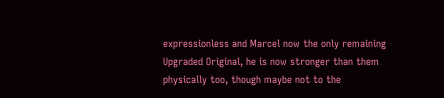expressionless and Marcel now the only remaining Upgraded Original, he is now stronger than them physically too, though maybe not to the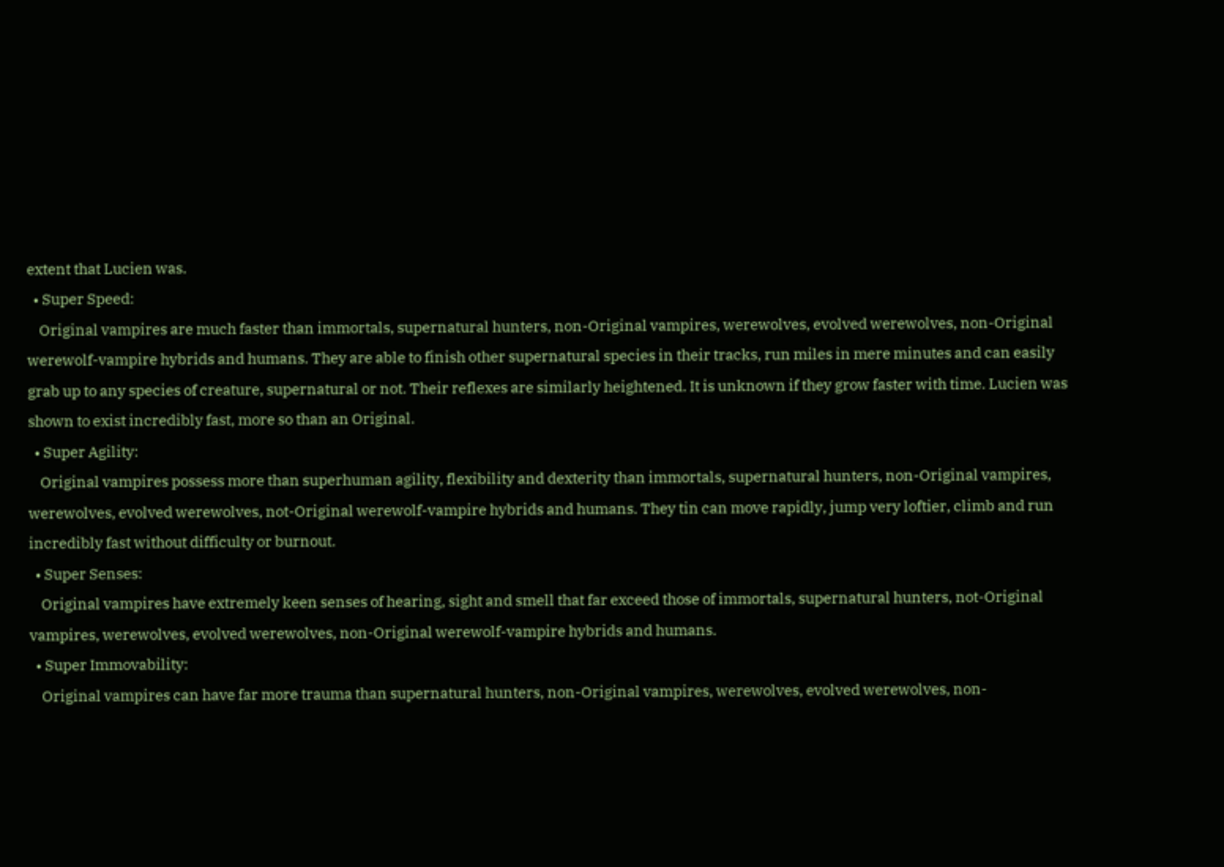extent that Lucien was.
  • Super Speed:
    Original vampires are much faster than immortals, supernatural hunters, non-Original vampires, werewolves, evolved werewolves, non-Original werewolf-vampire hybrids and humans. They are able to finish other supernatural species in their tracks, run miles in mere minutes and can easily grab up to any species of creature, supernatural or not. Their reflexes are similarly heightened. It is unknown if they grow faster with time. Lucien was shown to exist incredibly fast, more so than an Original.
  • Super Agility:
    Original vampires possess more than superhuman agility, flexibility and dexterity than immortals, supernatural hunters, non-Original vampires, werewolves, evolved werewolves, not-Original werewolf-vampire hybrids and humans. They tin can move rapidly, jump very loftier, climb and run incredibly fast without difficulty or burnout.
  • Super Senses:
    Original vampires have extremely keen senses of hearing, sight and smell that far exceed those of immortals, supernatural hunters, not-Original vampires, werewolves, evolved werewolves, non-Original werewolf-vampire hybrids and humans.
  • Super Immovability:
    Original vampires can have far more trauma than supernatural hunters, non-Original vampires, werewolves, evolved werewolves, non-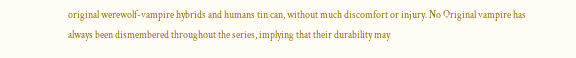original werewolf-vampire hybrids and humans tin can, without much discomfort or injury. No Original vampire has always been dismembered throughout the series, implying that their durability may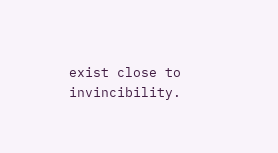exist close to invincibility.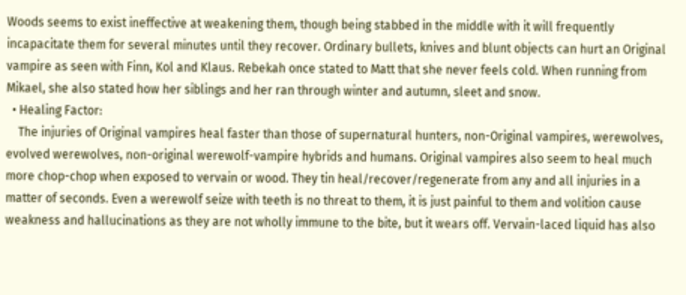Woods seems to exist ineffective at weakening them, though being stabbed in the middle with it will frequently incapacitate them for several minutes until they recover. Ordinary bullets, knives and blunt objects can hurt an Original vampire as seen with Finn, Kol and Klaus. Rebekah once stated to Matt that she never feels cold. When running from Mikael, she also stated how her siblings and her ran through winter and autumn, sleet and snow.
  • Healing Factor:
    The injuries of Original vampires heal faster than those of supernatural hunters, non-Original vampires, werewolves, evolved werewolves, non-original werewolf-vampire hybrids and humans. Original vampires also seem to heal much more chop-chop when exposed to vervain or wood. They tin heal/recover/regenerate from any and all injuries in a matter of seconds. Even a werewolf seize with teeth is no threat to them, it is just painful to them and volition cause weakness and hallucinations as they are not wholly immune to the bite, but it wears off. Vervain-laced liquid has also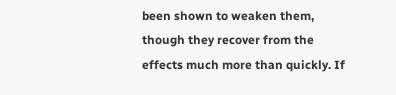been shown to weaken them, though they recover from the effects much more than quickly. If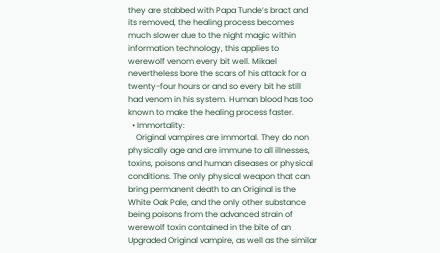they are stabbed with Papa Tunde’s bract and its removed, the healing process becomes much slower due to the night magic within information technology, this applies to werewolf venom every bit well. Mikael nevertheless bore the scars of his attack for a twenty-four hours or and so every bit he still had venom in his system. Human blood has too known to make the healing process faster.
  • Immortality:
    Original vampires are immortal. They do non physically age and are immune to all illnesses, toxins, poisons and human diseases or physical conditions. The only physical weapon that can bring permanent death to an Original is the White Oak Pale, and the only other substance being poisons from the advanced strain of werewolf toxin contained in the bite of an Upgraded Original vampire, as well as the similar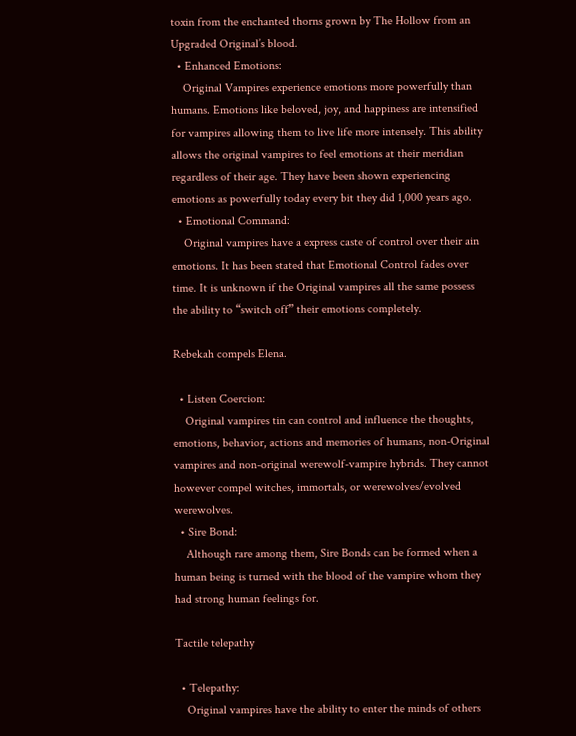toxin from the enchanted thorns grown by The Hollow from an Upgraded Original’s blood.
  • Enhanced Emotions:
    Original Vampires experience emotions more powerfully than humans. Emotions like beloved, joy, and happiness are intensified for vampires allowing them to live life more intensely. This ability allows the original vampires to feel emotions at their meridian regardless of their age. They have been shown experiencing emotions as powerfully today every bit they did 1,000 years ago.
  • Emotional Command:
    Original vampires have a express caste of control over their ain emotions. It has been stated that Emotional Control fades over time. It is unknown if the Original vampires all the same possess the ability to “switch off” their emotions completely.

Rebekah compels Elena.

  • Listen Coercion:
    Original vampires tin can control and influence the thoughts, emotions, behavior, actions and memories of humans, non-Original vampires and non-original werewolf-vampire hybrids. They cannot however compel witches, immortals, or werewolves/evolved werewolves.
  • Sire Bond:
    Although rare among them, Sire Bonds can be formed when a human being is turned with the blood of the vampire whom they had strong human feelings for.

Tactile telepathy

  • Telepathy:
    Original vampires have the ability to enter the minds of others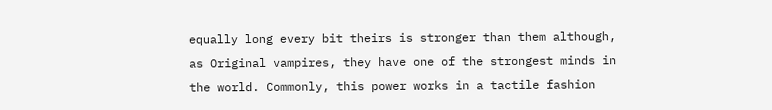equally long every bit theirs is stronger than them although, as Original vampires, they have one of the strongest minds in the world. Commonly, this power works in a tactile fashion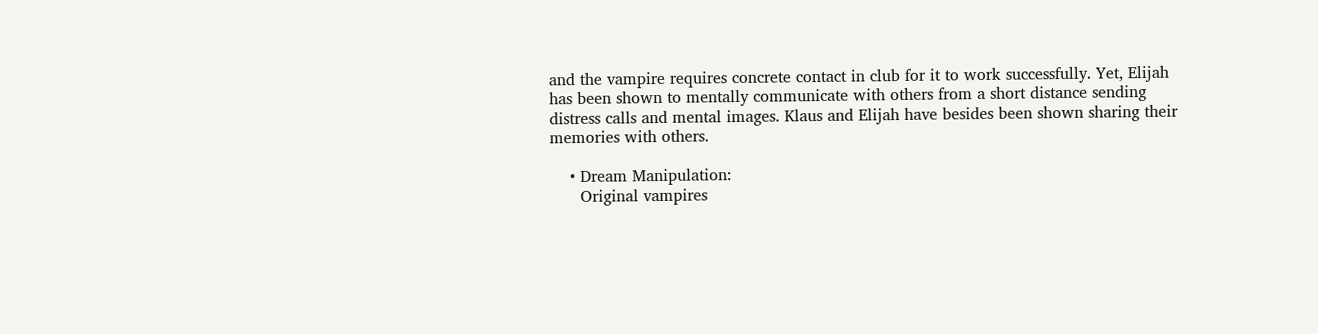and the vampire requires concrete contact in club for it to work successfully. Yet, Elijah has been shown to mentally communicate with others from a short distance sending distress calls and mental images. Klaus and Elijah have besides been shown sharing their memories with others.

    • Dream Manipulation:
      Original vampires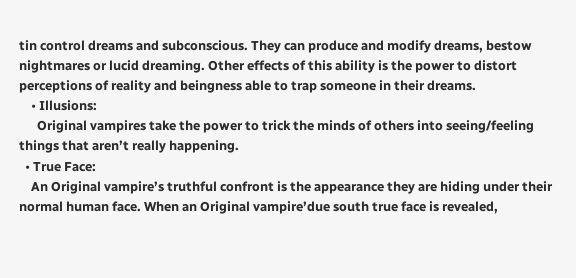tin control dreams and subconscious. They can produce and modify dreams, bestow nightmares or lucid dreaming. Other effects of this ability is the power to distort perceptions of reality and beingness able to trap someone in their dreams.
    • Illusions:
      Original vampires take the power to trick the minds of others into seeing/feeling things that aren’t really happening.
  • True Face:
    An Original vampire’s truthful confront is the appearance they are hiding under their normal human face. When an Original vampire’due south true face is revealed,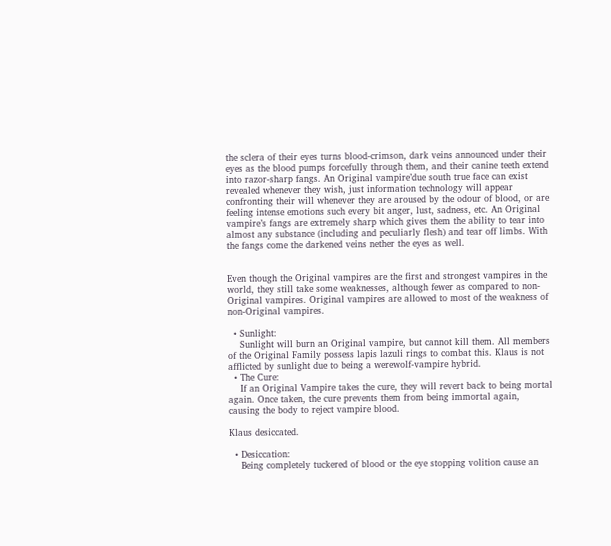the sclera of their eyes turns blood-crimson, dark veins announced under their eyes as the blood pumps forcefully through them, and their canine teeth extend into razor-sharp fangs. An Original vampire’due south true face can exist revealed whenever they wish, just information technology will appear confronting their will whenever they are aroused by the odour of blood, or are feeling intense emotions such every bit anger, lust, sadness, etc. An Original vampire’s fangs are extremely sharp which gives them the ability to tear into almost any substance (including and peculiarly flesh) and tear off limbs. With the fangs come the darkened veins nether the eyes as well.


Even though the Original vampires are the first and strongest vampires in the world, they still take some weaknesses, although fewer as compared to non-Original vampires. Original vampires are allowed to most of the weakness of non-Original vampires.

  • Sunlight:
    Sunlight will burn an Original vampire, but cannot kill them. All members of the Original Family possess lapis lazuli rings to combat this. Klaus is not afflicted by sunlight due to being a werewolf-vampire hybrid.
  • The Cure:
    If an Original Vampire takes the cure, they will revert back to being mortal again. Once taken, the cure prevents them from being immortal again, causing the body to reject vampire blood.

Klaus desiccated.

  • Desiccation:
    Being completely tuckered of blood or the eye stopping volition cause an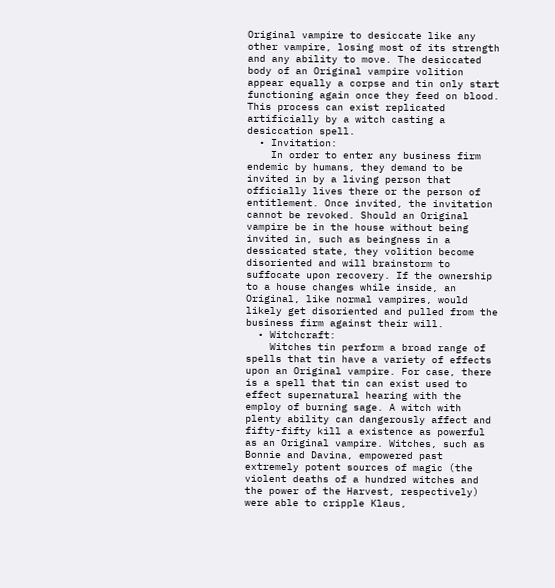Original vampire to desiccate like any other vampire, losing most of its strength and any ability to move. The desiccated body of an Original vampire volition appear equally a corpse and tin only start functioning again once they feed on blood. This process can exist replicated artificially by a witch casting a desiccation spell.
  • Invitation:
    In order to enter any business firm endemic by humans, they demand to be invited in by a living person that officially lives there or the person of entitlement. Once invited, the invitation cannot be revoked. Should an Original vampire be in the house without being invited in, such as beingness in a dessicated state, they volition become disoriented and will brainstorm to suffocate upon recovery. If the ownership to a house changes while inside, an Original, like normal vampires, would likely get disoriented and pulled from the business firm against their will.
  • Witchcraft:
    Witches tin perform a broad range of spells that tin have a variety of effects upon an Original vampire. For case, there is a spell that tin can exist used to effect supernatural hearing with the employ of burning sage. A witch with plenty ability can dangerously affect and fifty-fifty kill a existence as powerful as an Original vampire. Witches, such as Bonnie and Davina, empowered past extremely potent sources of magic (the violent deaths of a hundred witches and the power of the Harvest, respectively) were able to cripple Klaus,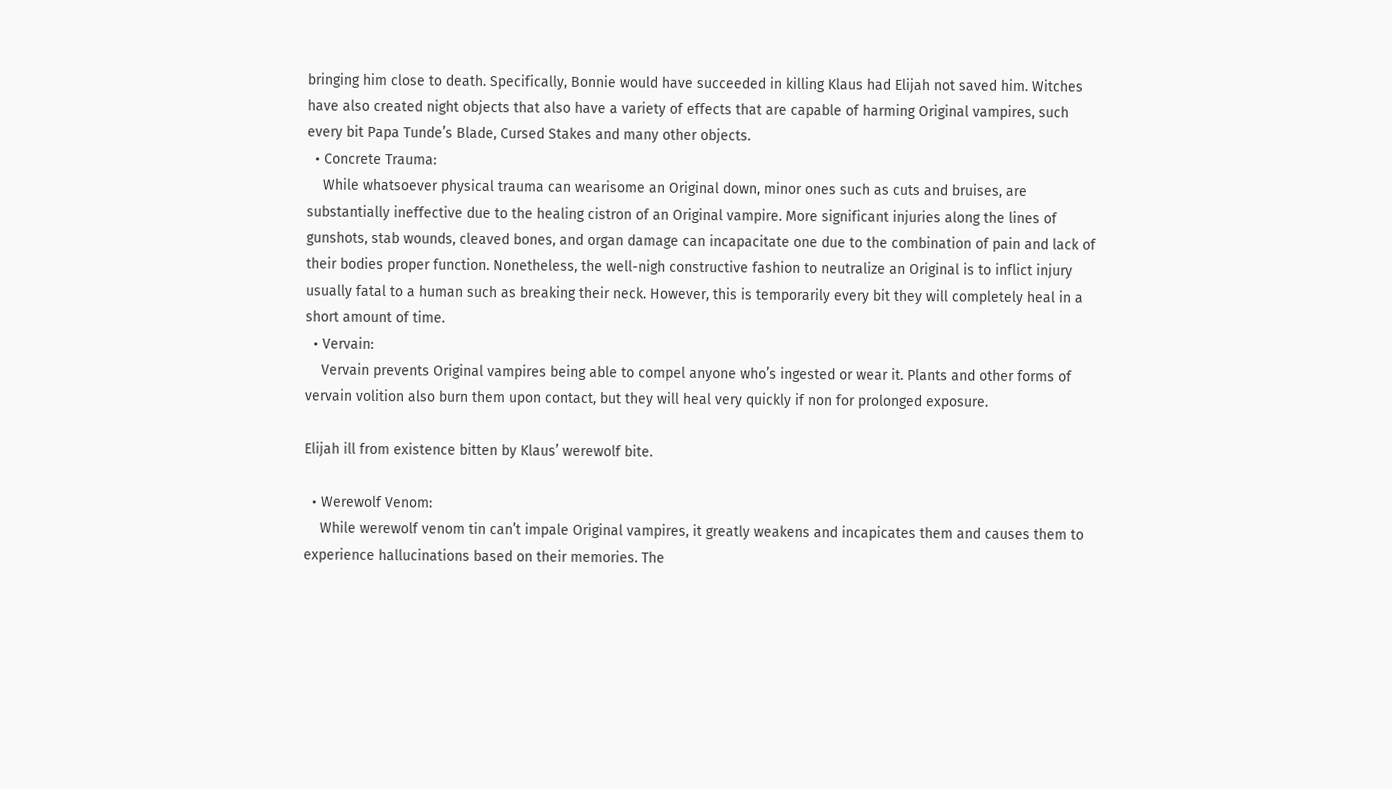bringing him close to death. Specifically, Bonnie would have succeeded in killing Klaus had Elijah not saved him. Witches have also created night objects that also have a variety of effects that are capable of harming Original vampires, such every bit Papa Tunde’s Blade, Cursed Stakes and many other objects.
  • Concrete Trauma:
    While whatsoever physical trauma can wearisome an Original down, minor ones such as cuts and bruises, are substantially ineffective due to the healing cistron of an Original vampire. More significant injuries along the lines of gunshots, stab wounds, cleaved bones, and organ damage can incapacitate one due to the combination of pain and lack of their bodies proper function. Nonetheless, the well-nigh constructive fashion to neutralize an Original is to inflict injury usually fatal to a human such as breaking their neck. However, this is temporarily every bit they will completely heal in a short amount of time.
  • Vervain:
    Vervain prevents Original vampires being able to compel anyone who’s ingested or wear it. Plants and other forms of vervain volition also burn them upon contact, but they will heal very quickly if non for prolonged exposure.

Elijah ill from existence bitten by Klaus’ werewolf bite.

  • Werewolf Venom:
    While werewolf venom tin can’t impale Original vampires, it greatly weakens and incapicates them and causes them to experience hallucinations based on their memories. The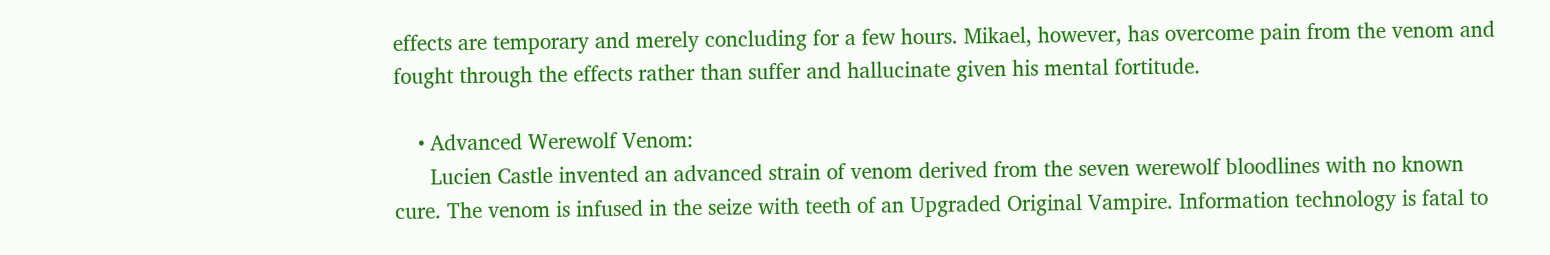effects are temporary and merely concluding for a few hours. Mikael, however, has overcome pain from the venom and fought through the effects rather than suffer and hallucinate given his mental fortitude.

    • Advanced Werewolf Venom:
      Lucien Castle invented an advanced strain of venom derived from the seven werewolf bloodlines with no known cure. The venom is infused in the seize with teeth of an Upgraded Original Vampire. Information technology is fatal to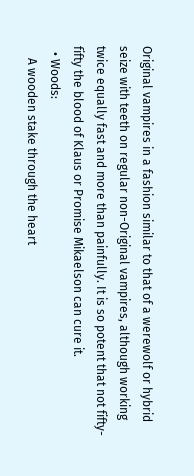Original vampires in a fashion similar to that of a werewolf or hybrid seize with teeth on regular non-Original vampires, although working twice equally fast and more than painfully. It is so potent that not fifty-fifty the blood of Klaus or Promise Mikaelson can cure it.
  • Woods:
    A wooden stake through the heart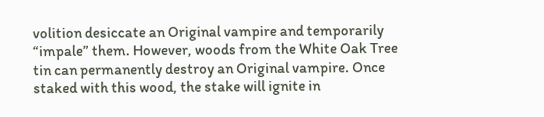volition desiccate an Original vampire and temporarily “impale” them. However, woods from the White Oak Tree tin can permanently destroy an Original vampire. Once staked with this wood, the stake will ignite in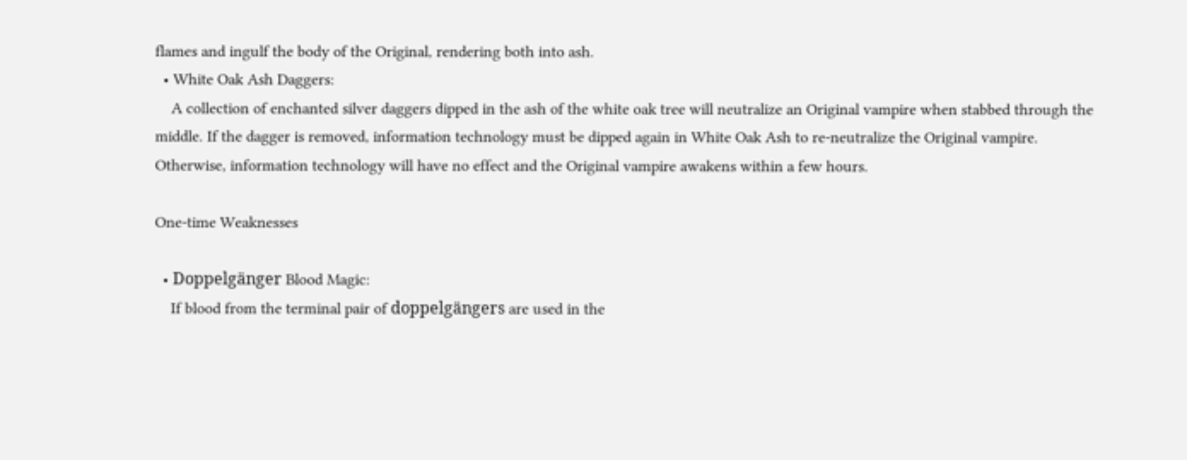flames and ingulf the body of the Original, rendering both into ash.
  • White Oak Ash Daggers:
    A collection of enchanted silver daggers dipped in the ash of the white oak tree will neutralize an Original vampire when stabbed through the middle. If the dagger is removed, information technology must be dipped again in White Oak Ash to re-neutralize the Original vampire. Otherwise, information technology will have no effect and the Original vampire awakens within a few hours.

One-time Weaknesses

  • Doppelgänger Blood Magic:
    If blood from the terminal pair of doppelgängers are used in the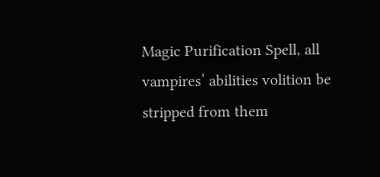Magic Purification Spell, all vampires’ abilities volition be stripped from them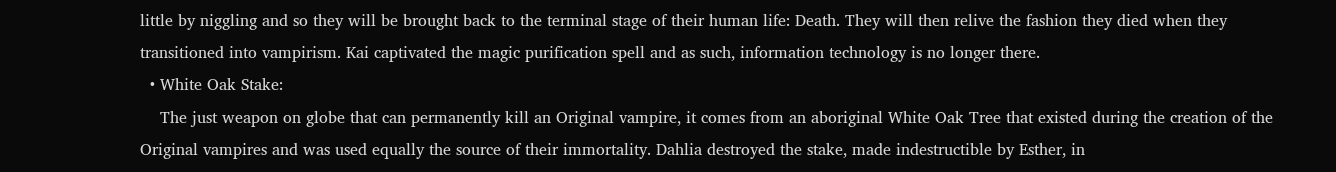little by niggling and so they will be brought back to the terminal stage of their human life: Death. They will then relive the fashion they died when they transitioned into vampirism. Kai captivated the magic purification spell and as such, information technology is no longer there.
  • White Oak Stake:
    The just weapon on globe that can permanently kill an Original vampire, it comes from an aboriginal White Oak Tree that existed during the creation of the Original vampires and was used equally the source of their immortality. Dahlia destroyed the stake, made indestructible by Esther, in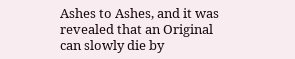Ashes to Ashes, and it was revealed that an Original can slowly die by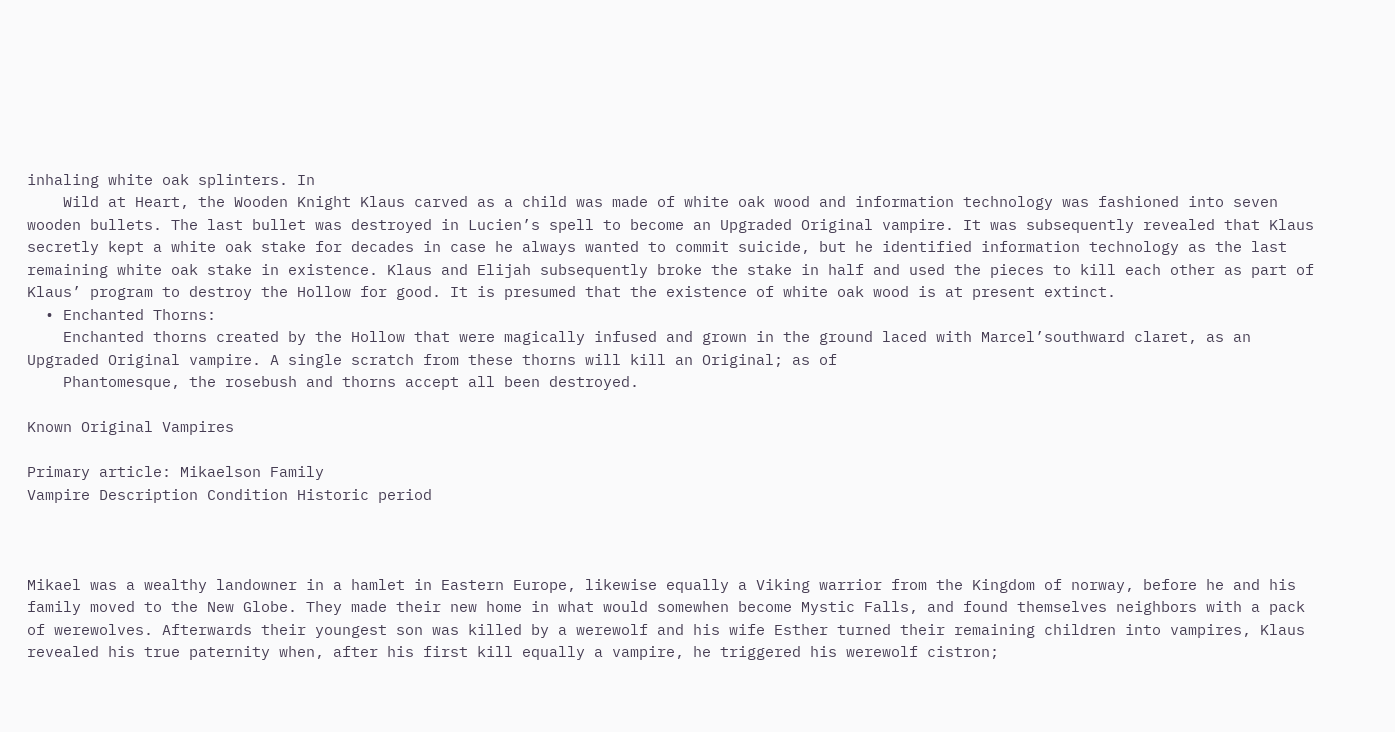inhaling white oak splinters. In
    Wild at Heart, the Wooden Knight Klaus carved as a child was made of white oak wood and information technology was fashioned into seven wooden bullets. The last bullet was destroyed in Lucien’s spell to become an Upgraded Original vampire. It was subsequently revealed that Klaus secretly kept a white oak stake for decades in case he always wanted to commit suicide, but he identified information technology as the last remaining white oak stake in existence. Klaus and Elijah subsequently broke the stake in half and used the pieces to kill each other as part of Klaus’ program to destroy the Hollow for good. It is presumed that the existence of white oak wood is at present extinct.
  • Enchanted Thorns:
    Enchanted thorns created by the Hollow that were magically infused and grown in the ground laced with Marcel’southward claret, as an Upgraded Original vampire. A single scratch from these thorns will kill an Original; as of
    Phantomesque, the rosebush and thorns accept all been destroyed.

Known Original Vampires

Primary article: Mikaelson Family
Vampire Description Condition Historic period



Mikael was a wealthy landowner in a hamlet in Eastern Europe, likewise equally a Viking warrior from the Kingdom of norway, before he and his family moved to the New Globe. They made their new home in what would somewhen become Mystic Falls, and found themselves neighbors with a pack of werewolves. Afterwards their youngest son was killed by a werewolf and his wife Esther turned their remaining children into vampires, Klaus revealed his true paternity when, after his first kill equally a vampire, he triggered his werewolf cistron;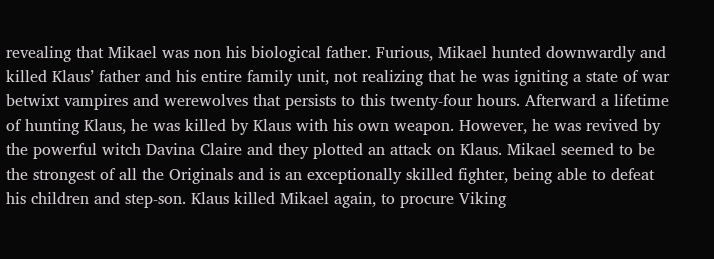revealing that Mikael was non his biological father. Furious, Mikael hunted downwardly and killed Klaus’ father and his entire family unit, not realizing that he was igniting a state of war betwixt vampires and werewolves that persists to this twenty-four hours. Afterward a lifetime of hunting Klaus, he was killed by Klaus with his own weapon. However, he was revived by the powerful witch Davina Claire and they plotted an attack on Klaus. Mikael seemed to be the strongest of all the Originals and is an exceptionally skilled fighter, being able to defeat his children and step-son. Klaus killed Mikael again, to procure Viking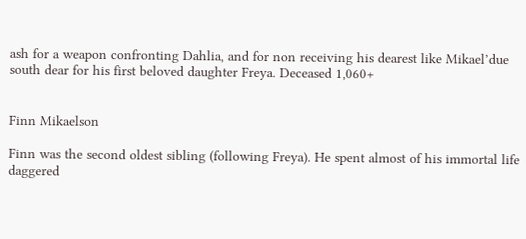ash for a weapon confronting Dahlia, and for non receiving his dearest like Mikael’due south dear for his first beloved daughter Freya. Deceased 1,060+


Finn Mikaelson

Finn was the second oldest sibling (following Freya). He spent almost of his immortal life daggered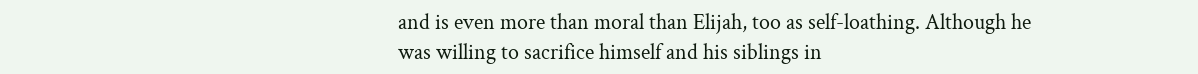and is even more than moral than Elijah, too as self-loathing. Although he was willing to sacrifice himself and his siblings in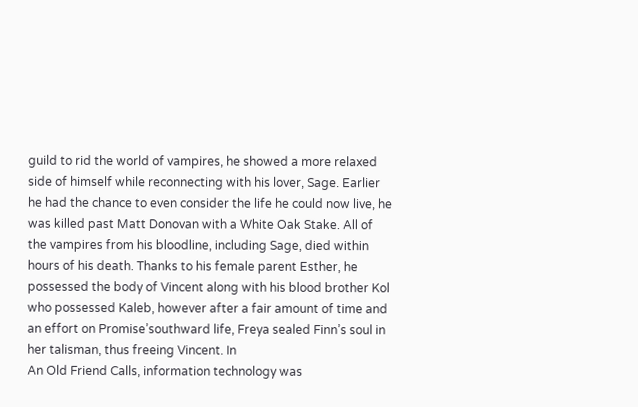guild to rid the world of vampires, he showed a more relaxed side of himself while reconnecting with his lover, Sage. Earlier he had the chance to even consider the life he could now live, he was killed past Matt Donovan with a White Oak Stake. All of the vampires from his bloodline, including Sage, died within hours of his death. Thanks to his female parent Esther, he possessed the body of Vincent along with his blood brother Kol who possessed Kaleb, however after a fair amount of time and an effort on Promise’southward life, Freya sealed Finn’s soul in her talisman, thus freeing Vincent. In
An Old Friend Calls, information technology was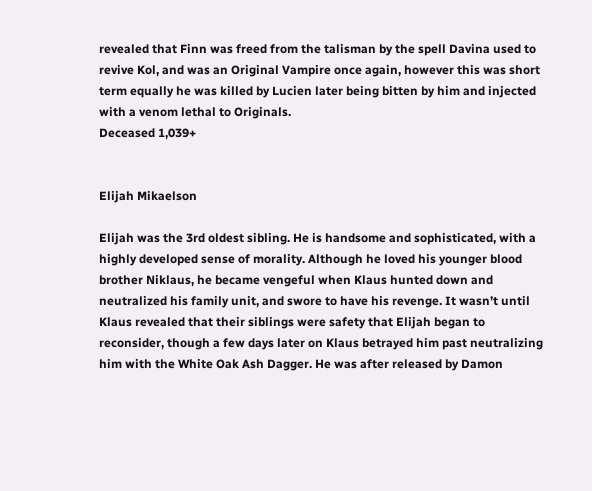revealed that Finn was freed from the talisman by the spell Davina used to revive Kol, and was an Original Vampire once again, however this was short term equally he was killed by Lucien later being bitten by him and injected with a venom lethal to Originals.
Deceased 1,039+


Elijah Mikaelson

Elijah was the 3rd oldest sibling. He is handsome and sophisticated, with a highly developed sense of morality. Although he loved his younger blood brother Niklaus, he became vengeful when Klaus hunted down and neutralized his family unit, and swore to have his revenge. It wasn’t until Klaus revealed that their siblings were safety that Elijah began to reconsider, though a few days later on Klaus betrayed him past neutralizing him with the White Oak Ash Dagger. He was after released by Damon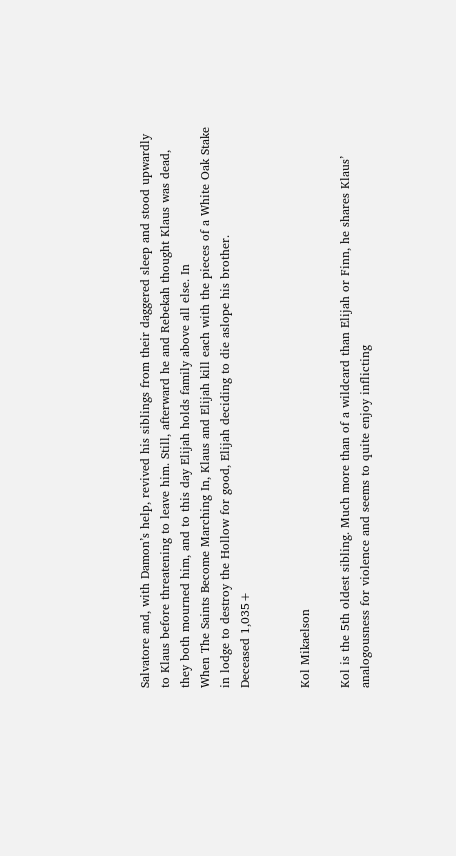Salvatore and, with Damon’s help, revived his siblings from their daggered sleep and stood upwardly to Klaus before threatening to leave him. Still, afterward he and Rebekah thought Klaus was dead, they both mourned him, and to this day Elijah holds family above all else. In
When The Saints Become Marching In, Klaus and Elijah kill each with the pieces of a White Oak Stake in lodge to destroy the Hollow for good, Elijah deciding to die aslope his brother.
Deceased 1,035+


Kol Mikaelson

Kol is the 5th oldest sibling. Much more than of a wildcard than Elijah or Finn, he shares Klaus’ analogousness for violence and seems to quite enjoy inflicting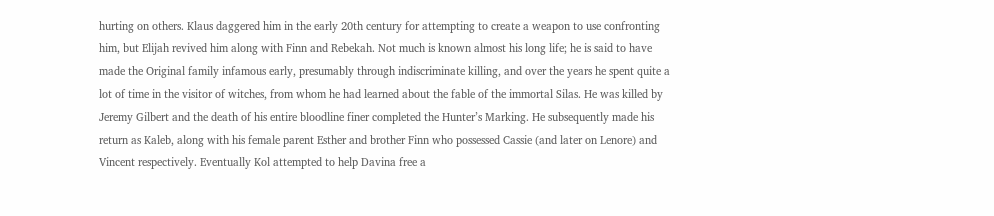hurting on others. Klaus daggered him in the early 20th century for attempting to create a weapon to use confronting him, but Elijah revived him along with Finn and Rebekah. Not much is known almost his long life; he is said to have made the Original family infamous early, presumably through indiscriminate killing, and over the years he spent quite a lot of time in the visitor of witches, from whom he had learned about the fable of the immortal Silas. He was killed by Jeremy Gilbert and the death of his entire bloodline finer completed the Hunter’s Marking. He subsequently made his return as Kaleb, along with his female parent Esther and brother Finn who possessed Cassie (and later on Lenore) and Vincent respectively. Eventually Kol attempted to help Davina free a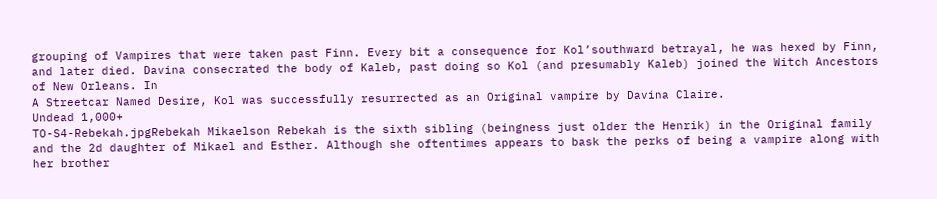grouping of Vampires that were taken past Finn. Every bit a consequence for Kol’southward betrayal, he was hexed by Finn, and later died. Davina consecrated the body of Kaleb, past doing so Kol (and presumably Kaleb) joined the Witch Ancestors of New Orleans. In
A Streetcar Named Desire, Kol was successfully resurrected as an Original vampire by Davina Claire.
Undead 1,000+
TO-S4-Rebekah.jpgRebekah Mikaelson Rebekah is the sixth sibling (beingness just older the Henrik) in the Original family and the 2d daughter of Mikael and Esther. Although she oftentimes appears to bask the perks of being a vampire along with her brother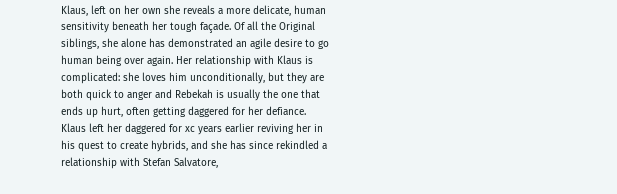Klaus, left on her own she reveals a more delicate, human sensitivity beneath her tough façade. Of all the Original siblings, she alone has demonstrated an agile desire to go human being over again. Her relationship with Klaus is complicated: she loves him unconditionally, but they are both quick to anger and Rebekah is usually the one that ends up hurt, often getting daggered for her defiance. Klaus left her daggered for xc years earlier reviving her in his quest to create hybrids, and she has since rekindled a relationship with Stefan Salvatore,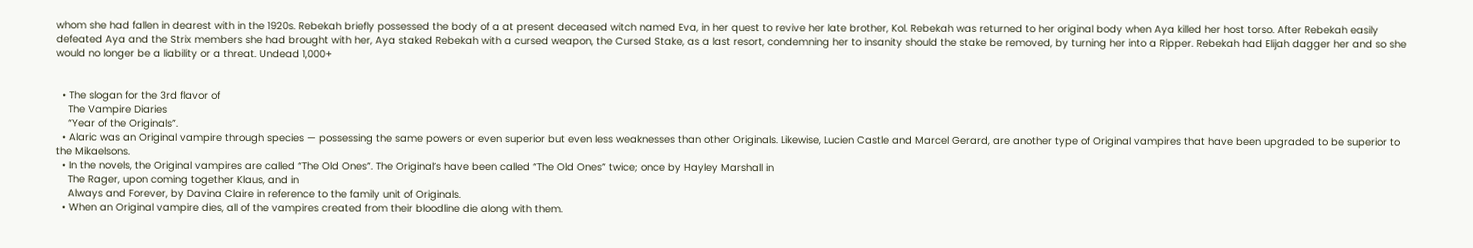whom she had fallen in dearest with in the 1920s. Rebekah briefly possessed the body of a at present deceased witch named Eva, in her quest to revive her late brother, Kol. Rebekah was returned to her original body when Aya killed her host torso. After Rebekah easily defeated Aya and the Strix members she had brought with her, Aya staked Rebekah with a cursed weapon, the Cursed Stake, as a last resort, condemning her to insanity should the stake be removed, by turning her into a Ripper. Rebekah had Elijah dagger her and so she would no longer be a liability or a threat. Undead 1,000+


  • The slogan for the 3rd flavor of
    The Vampire Diaries
    “Year of the Originals”.
  • Alaric was an Original vampire through species — possessing the same powers or even superior but even less weaknesses than other Originals. Likewise, Lucien Castle and Marcel Gerard, are another type of Original vampires that have been upgraded to be superior to the Mikaelsons.
  • In the novels, the Original vampires are called “The Old Ones”. The Original’s have been called “The Old Ones” twice; once by Hayley Marshall in
    The Rager, upon coming together Klaus, and in
    Always and Forever, by Davina Claire in reference to the family unit of Originals.
  • When an Original vampire dies, all of the vampires created from their bloodline die along with them.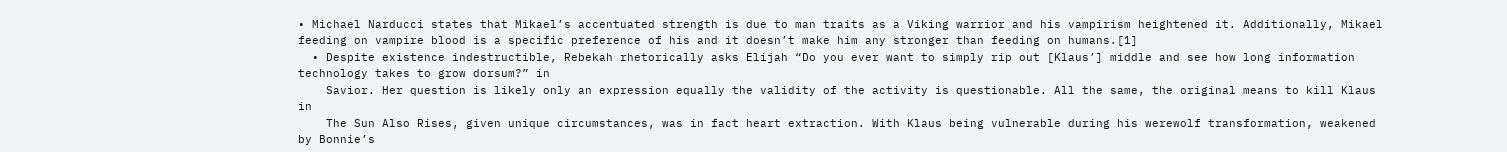• Michael Narducci states that Mikael’s accentuated strength is due to man traits as a Viking warrior and his vampirism heightened it. Additionally, Mikael feeding on vampire blood is a specific preference of his and it doesn’t make him any stronger than feeding on humans.[1]
  • Despite existence indestructible, Rebekah rhetorically asks Elijah “Do you ever want to simply rip out [Klaus’] middle and see how long information technology takes to grow dorsum?” in
    Savior. Her question is likely only an expression equally the validity of the activity is questionable. All the same, the original means to kill Klaus in
    The Sun Also Rises, given unique circumstances, was in fact heart extraction. With Klaus being vulnerable during his werewolf transformation, weakened by Bonnie’s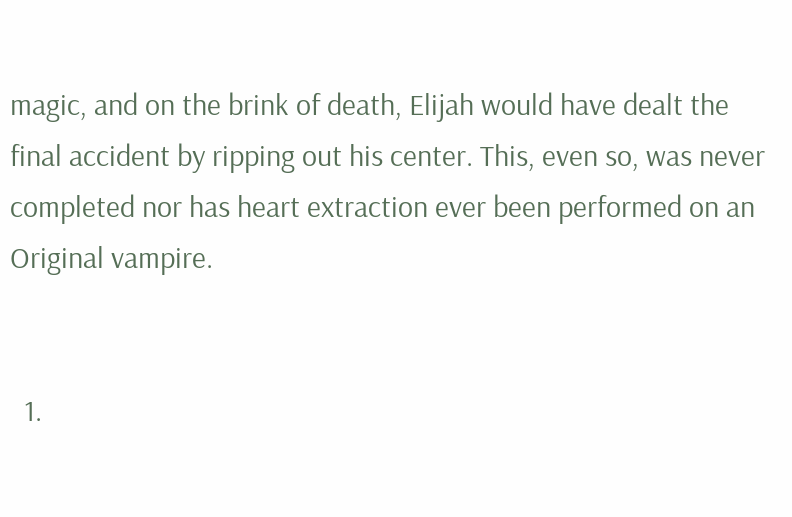magic, and on the brink of death, Elijah would have dealt the final accident by ripping out his center. This, even so, was never completed nor has heart extraction ever been performed on an Original vampire.


  1.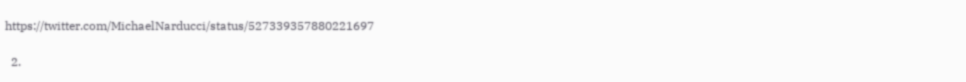https://twitter.com/MichaelNarducci/status/527339357880221697

  2.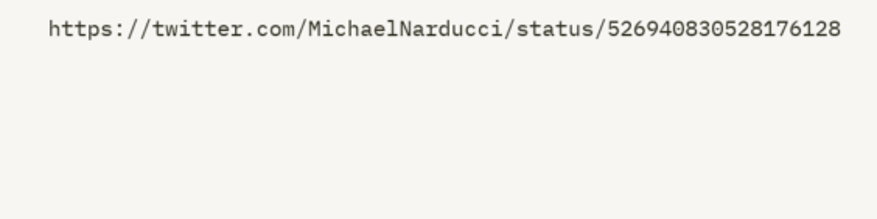https://twitter.com/MichaelNarducci/status/526940830528176128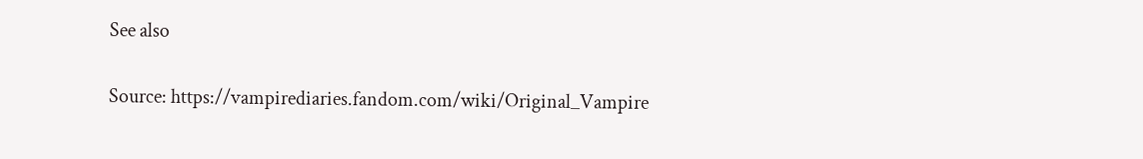See also

Source: https://vampirediaries.fandom.com/wiki/Original_Vampire